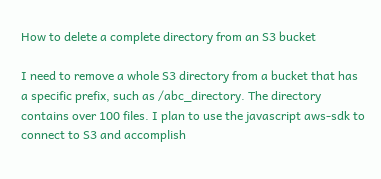How to delete a complete directory from an S3 bucket

I need to remove a whole S3 directory from a bucket that has a specific prefix, such as /abc_directory. The directory contains over 100 files. I plan to use the javascript aws-sdk to connect to S3 and accomplish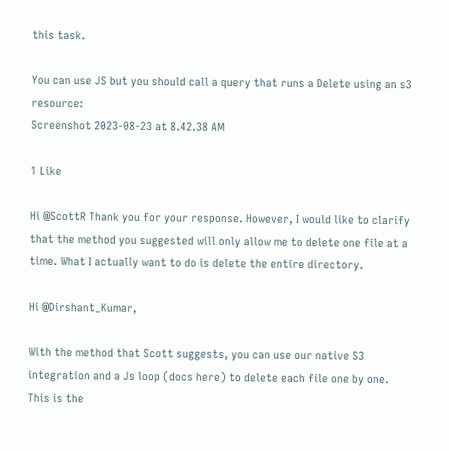this task.

You can use JS but you should call a query that runs a Delete using an s3 resource:
Screenshot 2023-08-23 at 8.42.38 AM

1 Like

Hi @ScottR Thank you for your response. However, I would like to clarify that the method you suggested will only allow me to delete one file at a time. What I actually want to do is delete the entire directory.

Hi @Dirshant_Kumar,

With the method that Scott suggests, you can use our native S3 integration and a Js loop (docs here) to delete each file one by one. This is the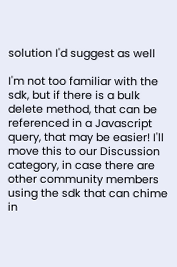solution I'd suggest as well

I'm not too familiar with the sdk, but if there is a bulk delete method, that can be referenced in a Javascript query, that may be easier! I'll move this to our Discussion category, in case there are other community members using the sdk that can chime in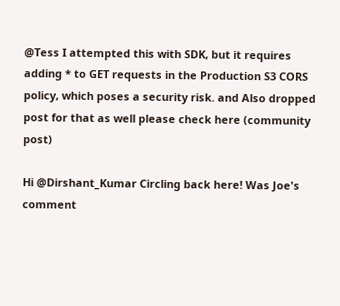@Tess I attempted this with SDK, but it requires adding * to GET requests in the Production S3 CORS policy, which poses a security risk. and Also dropped post for that as well please check here (community post)

Hi @Dirshant_Kumar Circling back here! Was Joe's comment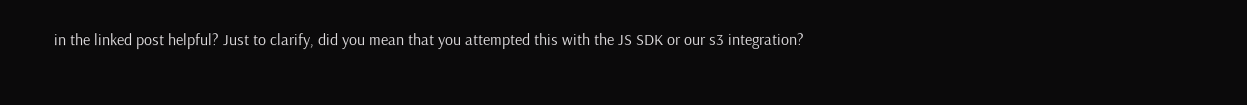in the linked post helpful? Just to clarify, did you mean that you attempted this with the JS SDK or our s3 integration?